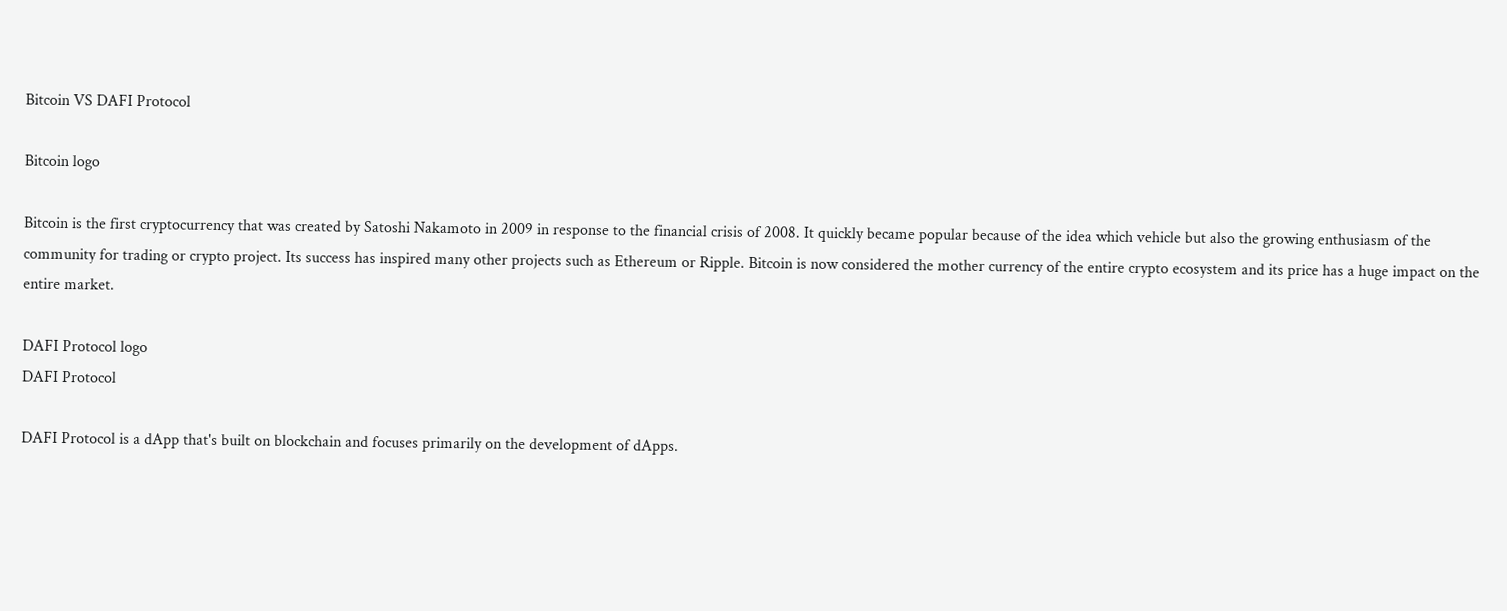Bitcoin VS DAFI Protocol

Bitcoin logo

Bitcoin is the first cryptocurrency that was created by Satoshi Nakamoto in 2009 in response to the financial crisis of 2008. It quickly became popular because of the idea which vehicle but also the growing enthusiasm of the community for trading or crypto project. Its success has inspired many other projects such as Ethereum or Ripple. Bitcoin is now considered the mother currency of the entire crypto ecosystem and its price has a huge impact on the entire market.

DAFI Protocol logo
DAFI Protocol

DAFI Protocol is a dApp that's built on blockchain and focuses primarily on the development of dApps.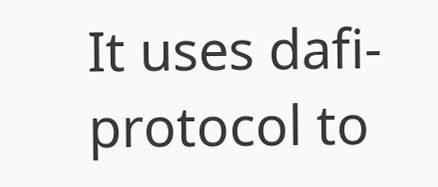It uses dafi-protocol to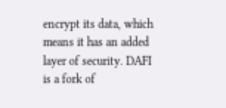encrypt its data, which means it has an added layer of security. DAFI is a fork of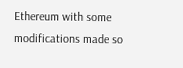Ethereum with some modifications made so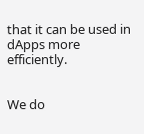that it can be used in dApps more efficiently.


We do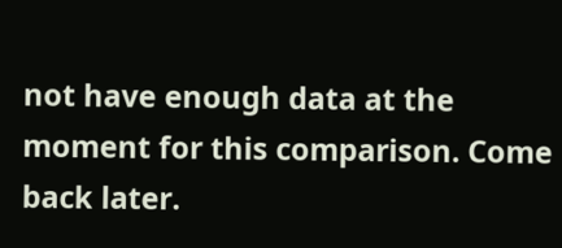not have enough data at the moment for this comparison. Come back later.